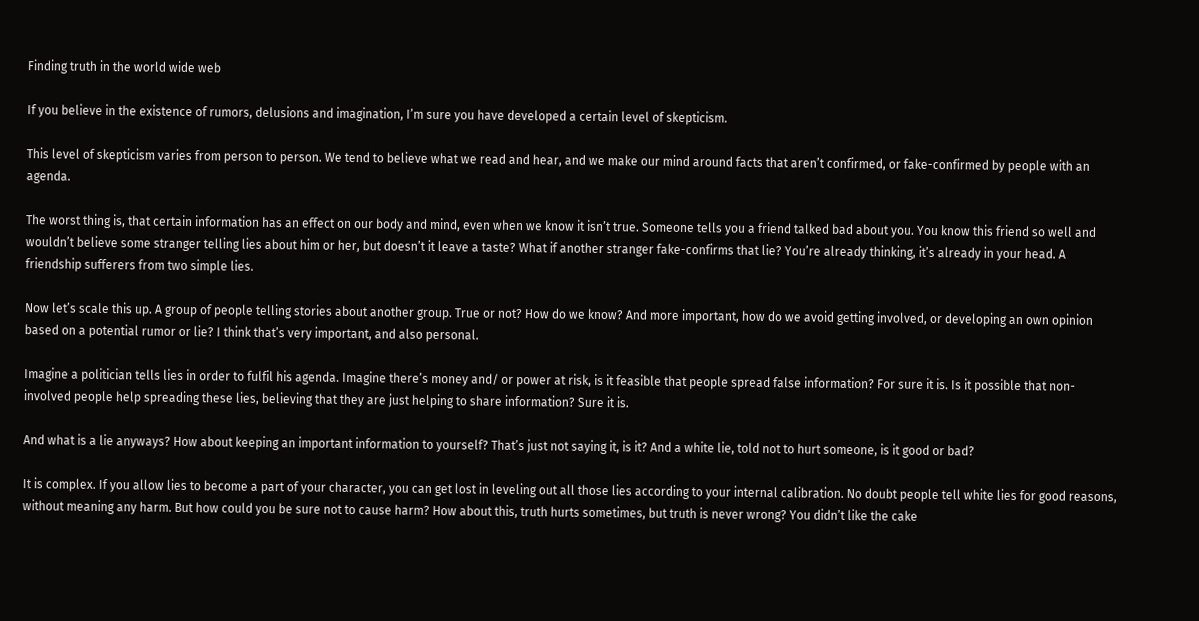Finding truth in the world wide web

If you believe in the existence of rumors, delusions and imagination, I’m sure you have developed a certain level of skepticism.

This level of skepticism varies from person to person. We tend to believe what we read and hear, and we make our mind around facts that aren’t confirmed, or fake-confirmed by people with an agenda.

The worst thing is, that certain information has an effect on our body and mind, even when we know it isn’t true. Someone tells you a friend talked bad about you. You know this friend so well and wouldn’t believe some stranger telling lies about him or her, but doesn’t it leave a taste? What if another stranger fake-confirms that lie? You’re already thinking, it’s already in your head. A friendship sufferers from two simple lies.

Now let’s scale this up. A group of people telling stories about another group. True or not? How do we know? And more important, how do we avoid getting involved, or developing an own opinion based on a potential rumor or lie? I think that’s very important, and also personal.

Imagine a politician tells lies in order to fulfil his agenda. Imagine there’s money and/ or power at risk, is it feasible that people spread false information? For sure it is. Is it possible that non-involved people help spreading these lies, believing that they are just helping to share information? Sure it is.

And what is a lie anyways? How about keeping an important information to yourself? That’s just not saying it, is it? And a white lie, told not to hurt someone, is it good or bad?

It is complex. If you allow lies to become a part of your character, you can get lost in leveling out all those lies according to your internal calibration. No doubt people tell white lies for good reasons, without meaning any harm. But how could you be sure not to cause harm? How about this, truth hurts sometimes, but truth is never wrong? You didn’t like the cake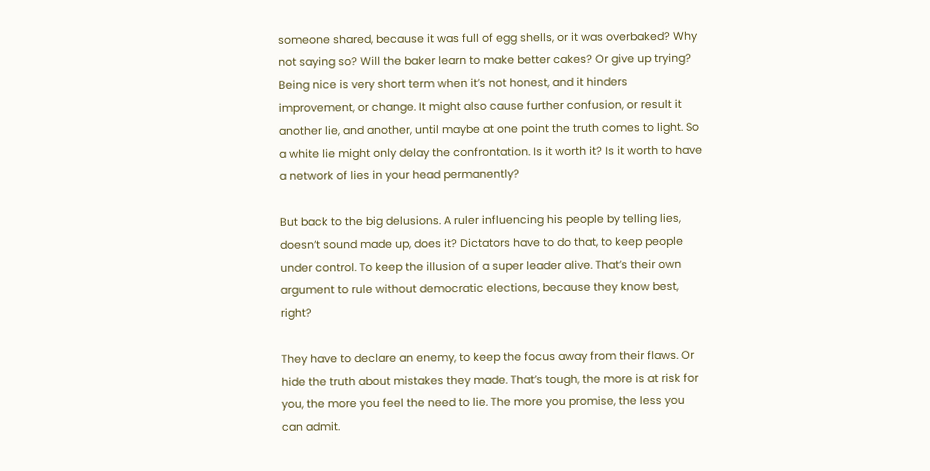someone shared, because it was full of egg shells, or it was overbaked? Why not saying so? Will the baker learn to make better cakes? Or give up trying? Being nice is very short term when it’s not honest, and it hinders improvement, or change. It might also cause further confusion, or result it another lie, and another, until maybe at one point the truth comes to light. So a white lie might only delay the confrontation. Is it worth it? Is it worth to have a network of lies in your head permanently?

But back to the big delusions. A ruler influencing his people by telling lies, doesn’t sound made up, does it? Dictators have to do that, to keep people under control. To keep the illusion of a super leader alive. That’s their own argument to rule without democratic elections, because they know best, right?

They have to declare an enemy, to keep the focus away from their flaws. Or hide the truth about mistakes they made. That’s tough, the more is at risk for you, the more you feel the need to lie. The more you promise, the less you can admit.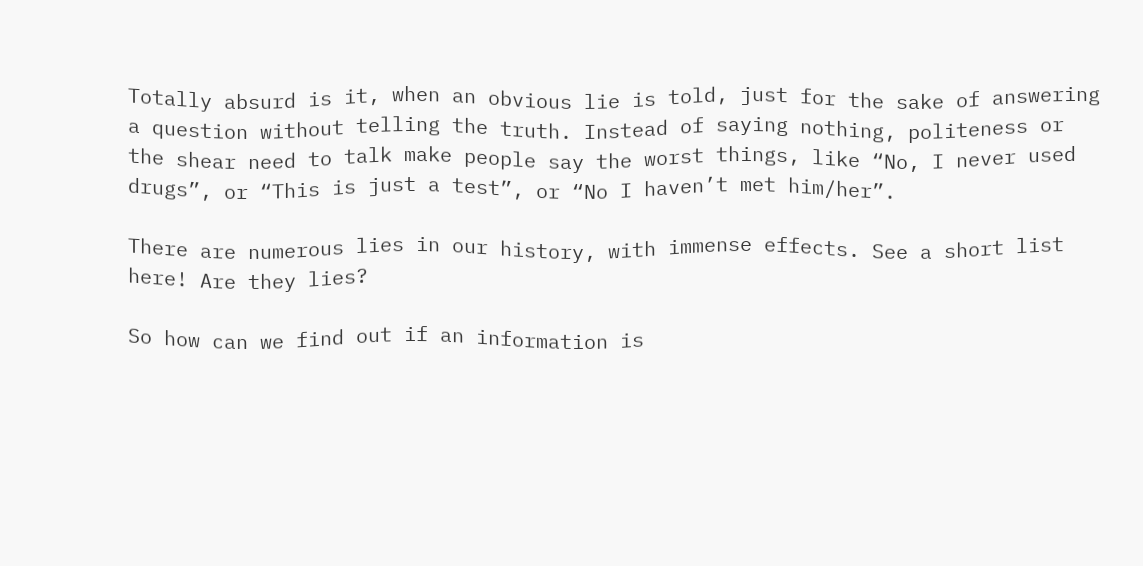Totally absurd is it, when an obvious lie is told, just for the sake of answering a question without telling the truth. Instead of saying nothing, politeness or the shear need to talk make people say the worst things, like “No, I never used drugs”, or “This is just a test”, or “No I haven’t met him/her”.

There are numerous lies in our history, with immense effects. See a short list here! Are they lies?

So how can we find out if an information is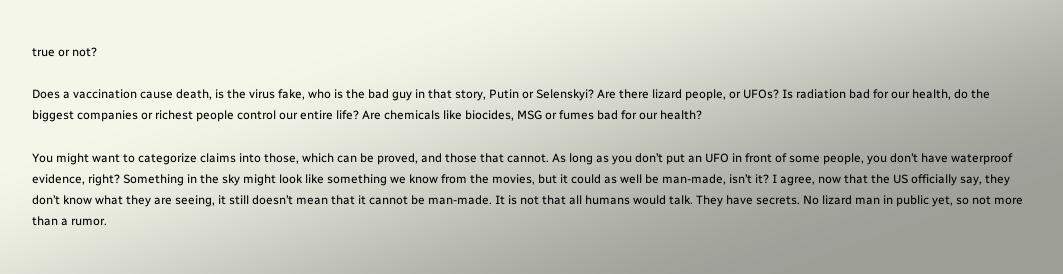true or not?

Does a vaccination cause death, is the virus fake, who is the bad guy in that story, Putin or Selenskyi? Are there lizard people, or UFOs? Is radiation bad for our health, do the biggest companies or richest people control our entire life? Are chemicals like biocides, MSG or fumes bad for our health?

You might want to categorize claims into those, which can be proved, and those that cannot. As long as you don’t put an UFO in front of some people, you don’t have waterproof evidence, right? Something in the sky might look like something we know from the movies, but it could as well be man-made, isn’t it? I agree, now that the US officially say, they don’t know what they are seeing, it still doesn’t mean that it cannot be man-made. It is not that all humans would talk. They have secrets. No lizard man in public yet, so not more than a rumor.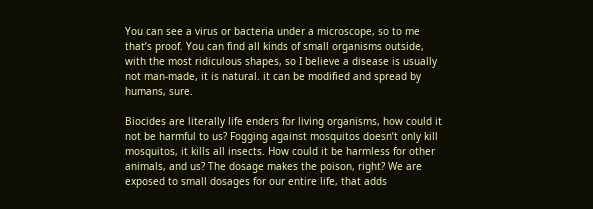You can see a virus or bacteria under a microscope, so to me that’s proof. You can find all kinds of small organisms outside, with the most ridiculous shapes, so I believe a disease is usually not man-made, it is natural. it can be modified and spread by humans, sure.

Biocides are literally life enders for living organisms, how could it not be harmful to us? Fogging against mosquitos doesn’t only kill mosquitos, it kills all insects. How could it be harmless for other animals, and us? The dosage makes the poison, right? We are exposed to small dosages for our entire life, that adds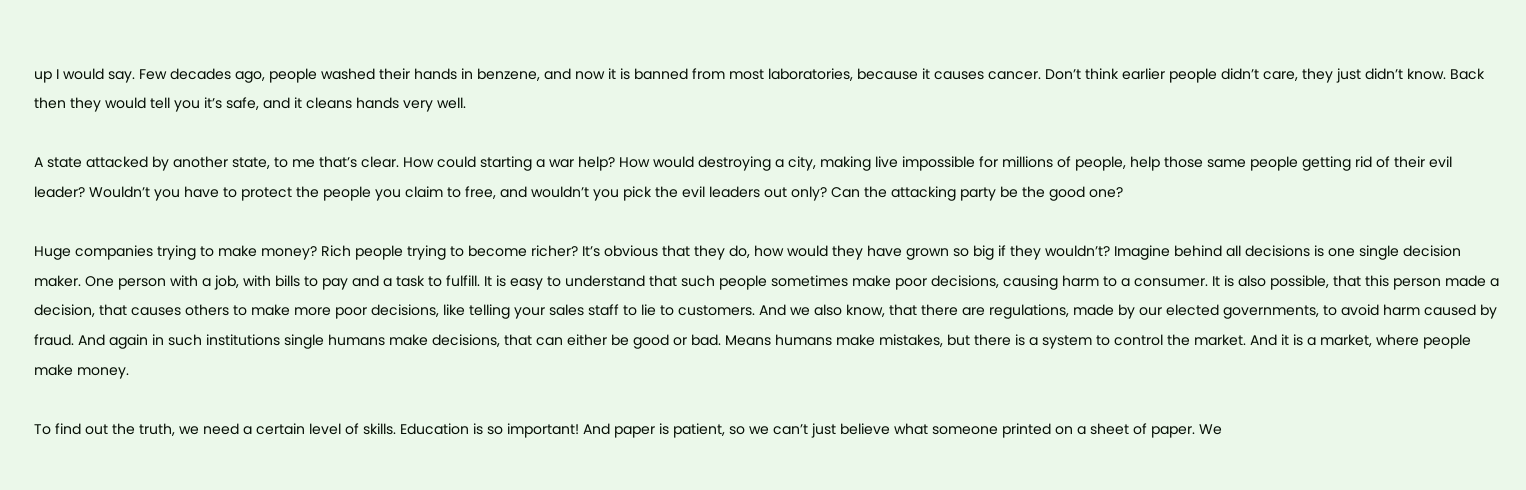up I would say. Few decades ago, people washed their hands in benzene, and now it is banned from most laboratories, because it causes cancer. Don’t think earlier people didn’t care, they just didn’t know. Back then they would tell you it’s safe, and it cleans hands very well.

A state attacked by another state, to me that’s clear. How could starting a war help? How would destroying a city, making live impossible for millions of people, help those same people getting rid of their evil leader? Wouldn’t you have to protect the people you claim to free, and wouldn’t you pick the evil leaders out only? Can the attacking party be the good one?

Huge companies trying to make money? Rich people trying to become richer? It’s obvious that they do, how would they have grown so big if they wouldn’t? Imagine behind all decisions is one single decision maker. One person with a job, with bills to pay and a task to fulfill. It is easy to understand that such people sometimes make poor decisions, causing harm to a consumer. It is also possible, that this person made a decision, that causes others to make more poor decisions, like telling your sales staff to lie to customers. And we also know, that there are regulations, made by our elected governments, to avoid harm caused by fraud. And again in such institutions single humans make decisions, that can either be good or bad. Means humans make mistakes, but there is a system to control the market. And it is a market, where people make money.

To find out the truth, we need a certain level of skills. Education is so important! And paper is patient, so we can’t just believe what someone printed on a sheet of paper. We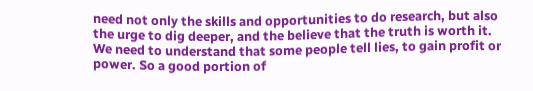need not only the skills and opportunities to do research, but also the urge to dig deeper, and the believe that the truth is worth it. We need to understand that some people tell lies, to gain profit or power. So a good portion of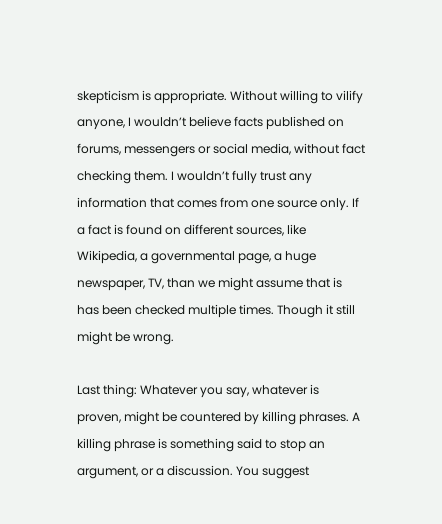skepticism is appropriate. Without willing to vilify anyone, I wouldn’t believe facts published on forums, messengers or social media, without fact checking them. I wouldn’t fully trust any information that comes from one source only. If a fact is found on different sources, like Wikipedia, a governmental page, a huge newspaper, TV, than we might assume that is has been checked multiple times. Though it still might be wrong.

Last thing: Whatever you say, whatever is proven, might be countered by killing phrases. A killing phrase is something said to stop an argument, or a discussion. You suggest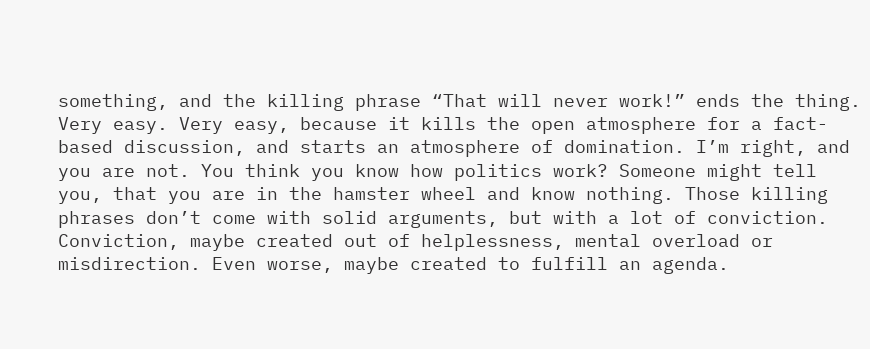something, and the killing phrase “That will never work!” ends the thing. Very easy. Very easy, because it kills the open atmosphere for a fact-based discussion, and starts an atmosphere of domination. I’m right, and you are not. You think you know how politics work? Someone might tell you, that you are in the hamster wheel and know nothing. Those killing phrases don’t come with solid arguments, but with a lot of conviction. Conviction, maybe created out of helplessness, mental overload or misdirection. Even worse, maybe created to fulfill an agenda.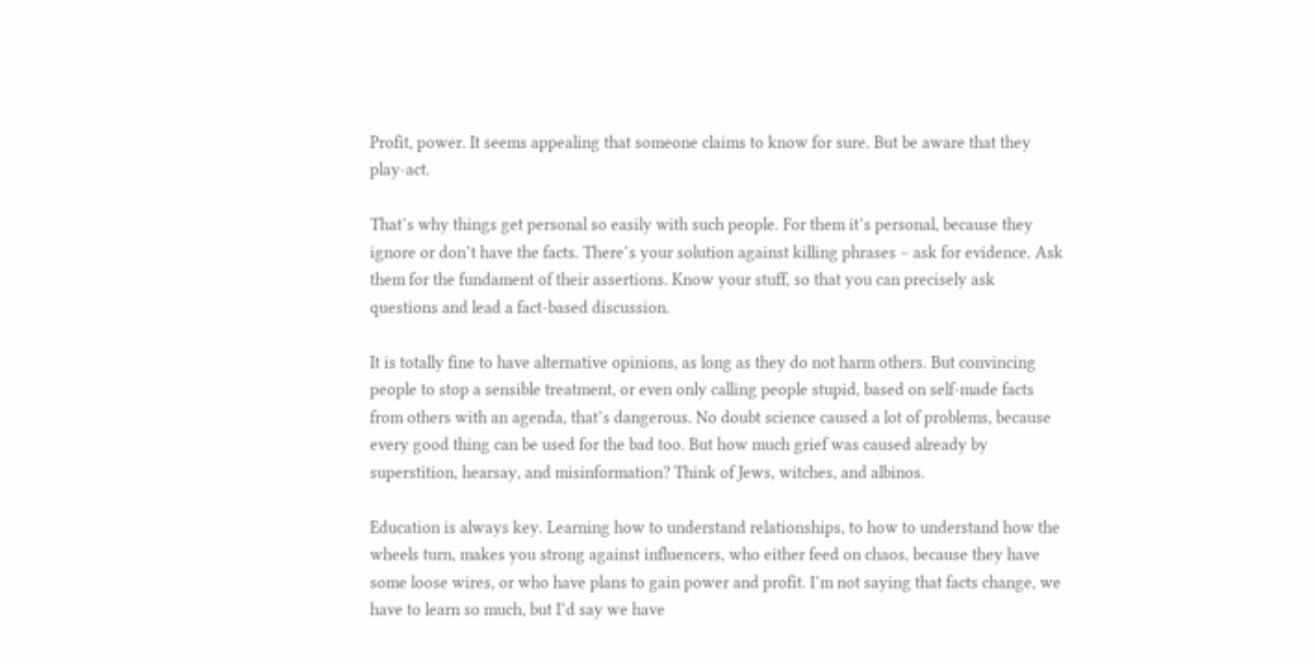Profit, power. It seems appealing that someone claims to know for sure. But be aware that they play-act.

That’s why things get personal so easily with such people. For them it’s personal, because they ignore or don’t have the facts. There’s your solution against killing phrases – ask for evidence. Ask them for the fundament of their assertions. Know your stuff, so that you can precisely ask questions and lead a fact-based discussion.

It is totally fine to have alternative opinions, as long as they do not harm others. But convincing people to stop a sensible treatment, or even only calling people stupid, based on self-made facts from others with an agenda, that’s dangerous. No doubt science caused a lot of problems, because every good thing can be used for the bad too. But how much grief was caused already by superstition, hearsay, and misinformation? Think of Jews, witches, and albinos.

Education is always key. Learning how to understand relationships, to how to understand how the wheels turn, makes you strong against influencers, who either feed on chaos, because they have some loose wires, or who have plans to gain power and profit. I’m not saying that facts change, we have to learn so much, but I’d say we have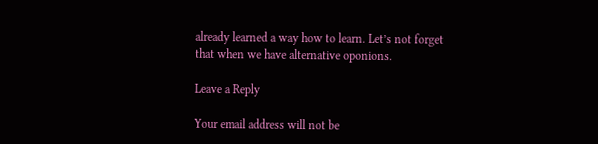already learned a way how to learn. Let’s not forget that when we have alternative oponions.

Leave a Reply

Your email address will not be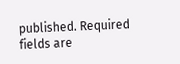published. Required fields are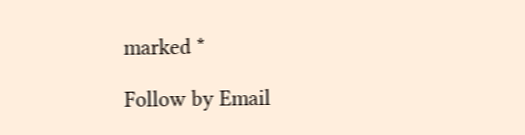marked *

Follow by Email